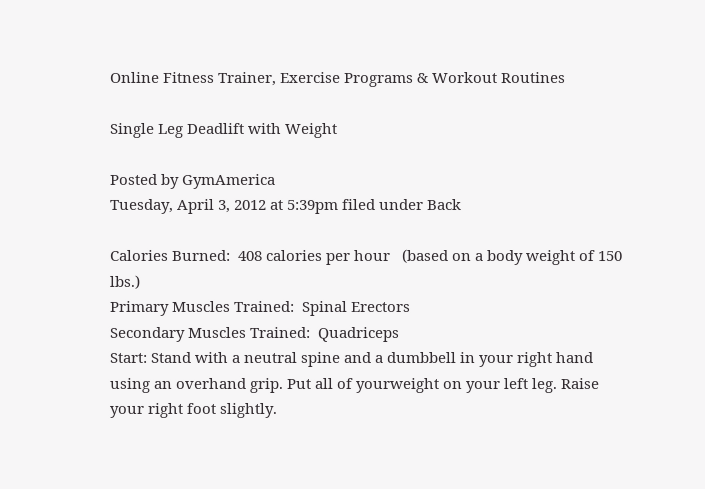Online Fitness Trainer, Exercise Programs & Workout Routines

Single Leg Deadlift with Weight

Posted by GymAmerica
Tuesday, April 3, 2012 at 5:39pm filed under Back

Calories Burned:  408 calories per hour   (based on a body weight of 150 lbs.)
Primary Muscles Trained:  Spinal Erectors
Secondary Muscles Trained:  Quadriceps
Start: Stand with a neutral spine and a dumbbell in your right hand using an overhand grip. Put all of yourweight on your left leg. Raise your right foot slightly.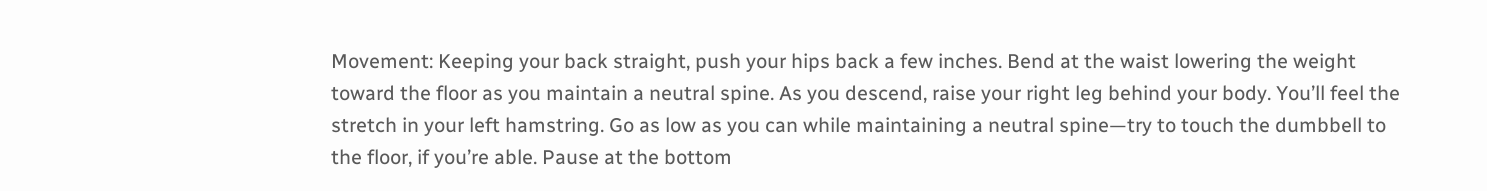Movement: Keeping your back straight, push your hips back a few inches. Bend at the waist lowering the weight toward the floor as you maintain a neutral spine. As you descend, raise your right leg behind your body. You’ll feel the stretch in your left hamstring. Go as low as you can while maintaining a neutral spine—try to touch the dumbbell to the floor, if you’re able. Pause at the bottom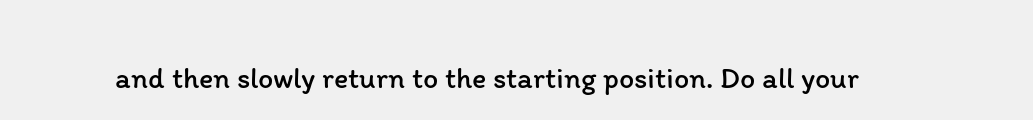and then slowly return to the starting position. Do all your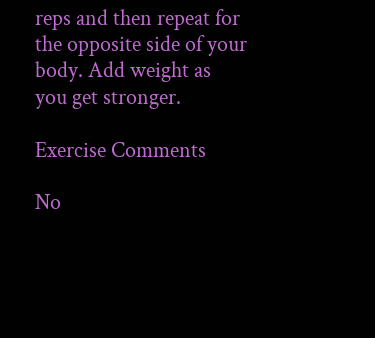reps and then repeat for the opposite side of your body. Add weight as
you get stronger.

Exercise Comments

No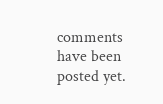comments have been posted yet.